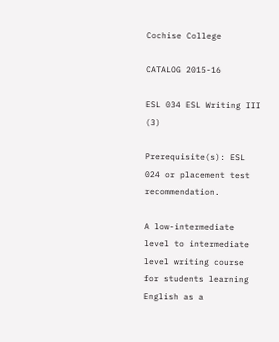Cochise College

CATALOG 2015-16

ESL 034 ESL Writing III (3)

Prerequisite(s): ESL 024 or placement test recommendation.

A low-intermediate level to intermediate level writing course for students learning English as a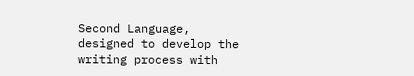Second Language, designed to develop the writing process with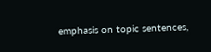emphasis on topic sentences,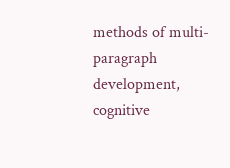methods of multi-paragraph development, cognitive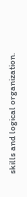skills and logical organization.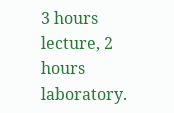3 hours lecture, 2 hours laboratory.